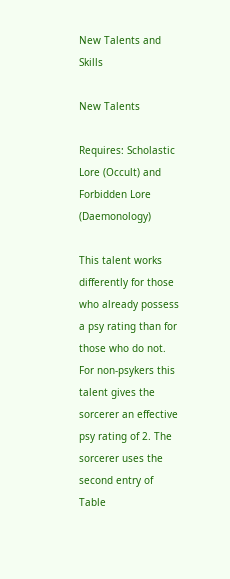New Talents and Skills

New Talents

Requires: Scholastic Lore (Occult) and Forbidden Lore (Daemonology)

This talent works differently for those who already possess a psy rating than for those who do not. For non-psykers this talent gives the sorcerer an effective psy rating of 2. The sorcerer uses the second entry of Table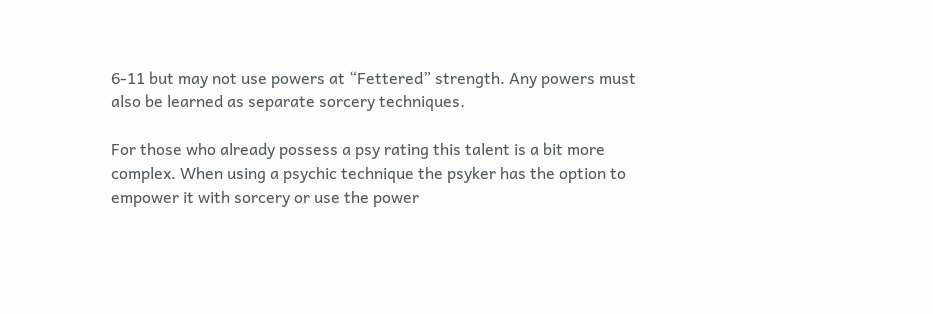6-11 but may not use powers at “Fettered” strength. Any powers must also be learned as separate sorcery techniques.

For those who already possess a psy rating this talent is a bit more complex. When using a psychic technique the psyker has the option to empower it with sorcery or use the power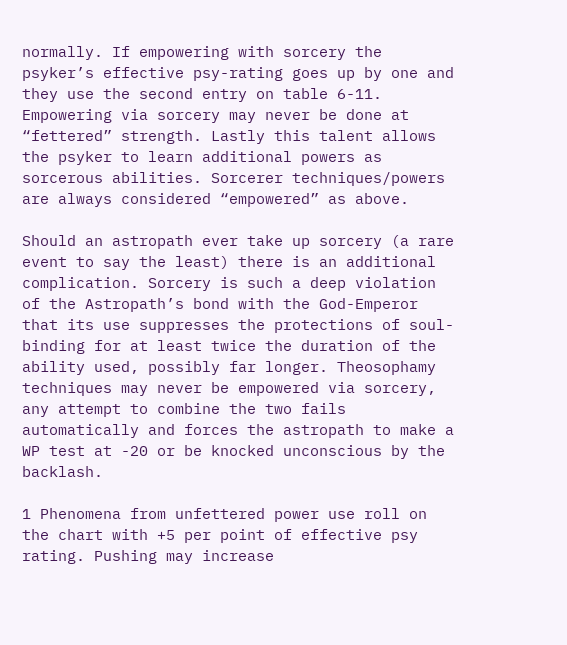normally. If empowering with sorcery the psyker’s effective psy-rating goes up by one and they use the second entry on table 6-11. Empowering via sorcery may never be done at “fettered” strength. Lastly this talent allows the psyker to learn additional powers as sorcerous abilities. Sorcerer techniques/powers are always considered “empowered” as above.

Should an astropath ever take up sorcery (a rare event to say the least) there is an additional complication. Sorcery is such a deep violation of the Astropath’s bond with the God-Emperor that its use suppresses the protections of soul-binding for at least twice the duration of the ability used, possibly far longer. Theosophamy techniques may never be empowered via sorcery, any attempt to combine the two fails automatically and forces the astropath to make a WP test at -20 or be knocked unconscious by the backlash.

1 Phenomena from unfettered power use roll on the chart with +5 per point of effective psy rating. Pushing may increase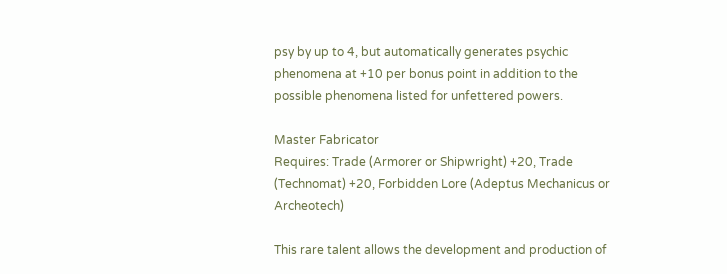psy by up to 4, but automatically generates psychic phenomena at +10 per bonus point in addition to the possible phenomena listed for unfettered powers.

Master Fabricator
Requires: Trade (Armorer or Shipwright) +20, Trade (Technomat) +20, Forbidden Lore (Adeptus Mechanicus or Archeotech)

This rare talent allows the development and production of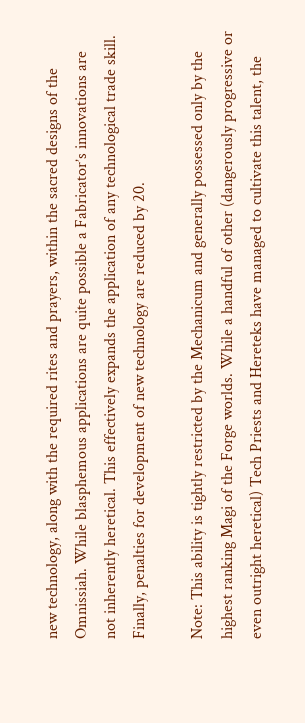new technology, along with the required rites and prayers, within the sacred designs of the Omnissiah. While blasphemous applications are quite possible a Fabricator’s innovations are not inherently heretical. This effectively expands the application of any technological trade skill. Finally, penalties for development of new technology are reduced by 20.

Note: This ability is tightly restricted by the Mechanicum and generally possessed only by the highest ranking Magi of the Forge worlds. While a handful of other (dangerously progressive or even outright heretical) Tech Priests and Hereteks have managed to cultivate this talent, the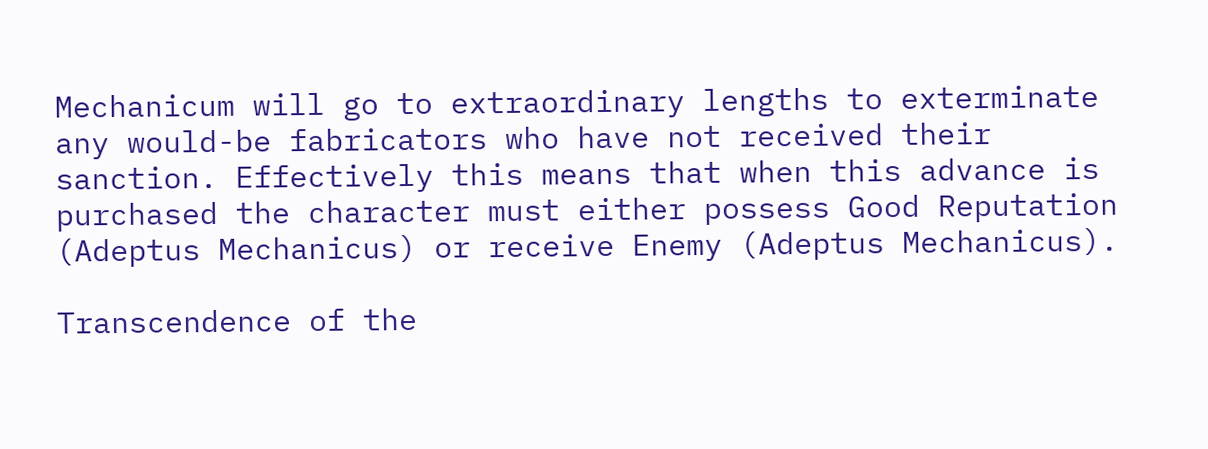Mechanicum will go to extraordinary lengths to exterminate any would-be fabricators who have not received their sanction. Effectively this means that when this advance is purchased the character must either possess Good Reputation (Adeptus Mechanicus) or receive Enemy (Adeptus Mechanicus).

Transcendence of the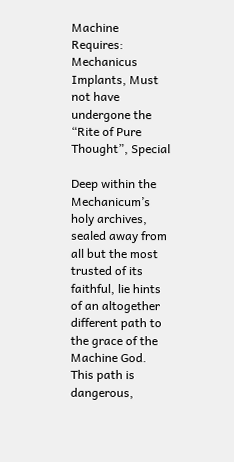Machine
Requires: Mechanicus Implants, Must not have undergone the “Rite of Pure Thought”, Special

Deep within the Mechanicum’s holy archives, sealed away from all but the most trusted of its faithful, lie hints of an altogether different path to the grace of the Machine God. This path is dangerous,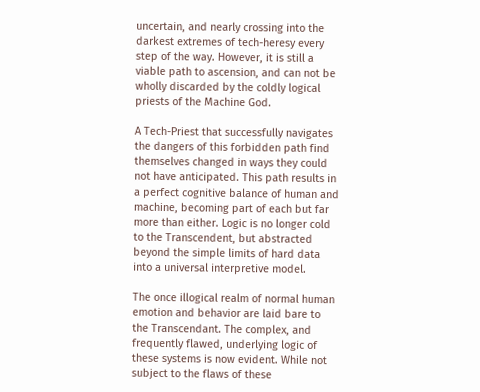uncertain, and nearly crossing into the darkest extremes of tech-heresy every step of the way. However, it is still a viable path to ascension, and can not be wholly discarded by the coldly logical priests of the Machine God.

A Tech-Priest that successfully navigates the dangers of this forbidden path find themselves changed in ways they could not have anticipated. This path results in a perfect cognitive balance of human and machine, becoming part of each but far more than either. Logic is no longer cold to the Transcendent, but abstracted beyond the simple limits of hard data into a universal interpretive model.

The once illogical realm of normal human emotion and behavior are laid bare to the Transcendant. The complex, and frequently flawed, underlying logic of these systems is now evident. While not subject to the flaws of these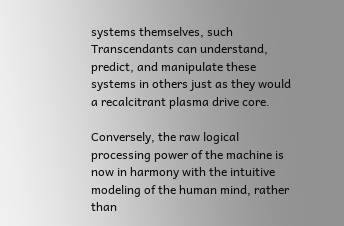systems themselves, such Transcendants can understand, predict, and manipulate these systems in others just as they would a recalcitrant plasma drive core.

Conversely, the raw logical processing power of the machine is now in harmony with the intuitive modeling of the human mind, rather than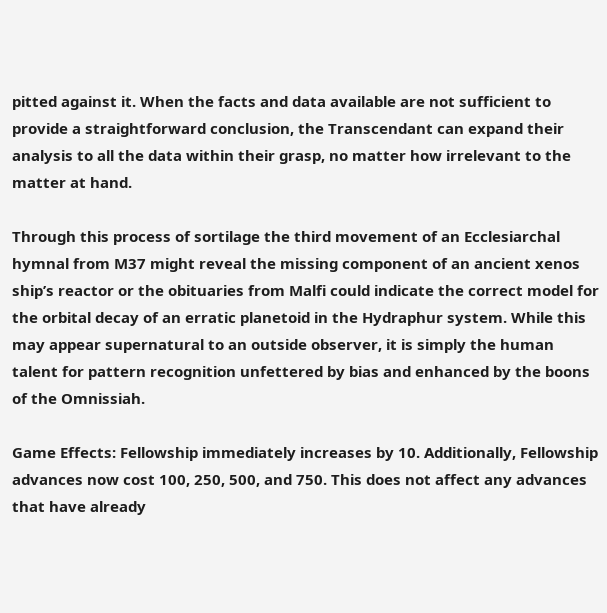pitted against it. When the facts and data available are not sufficient to provide a straightforward conclusion, the Transcendant can expand their analysis to all the data within their grasp, no matter how irrelevant to the matter at hand.

Through this process of sortilage the third movement of an Ecclesiarchal hymnal from M37 might reveal the missing component of an ancient xenos ship’s reactor or the obituaries from Malfi could indicate the correct model for the orbital decay of an erratic planetoid in the Hydraphur system. While this may appear supernatural to an outside observer, it is simply the human talent for pattern recognition unfettered by bias and enhanced by the boons of the Omnissiah.

Game Effects: Fellowship immediately increases by 10. Additionally, Fellowship advances now cost 100, 250, 500, and 750. This does not affect any advances that have already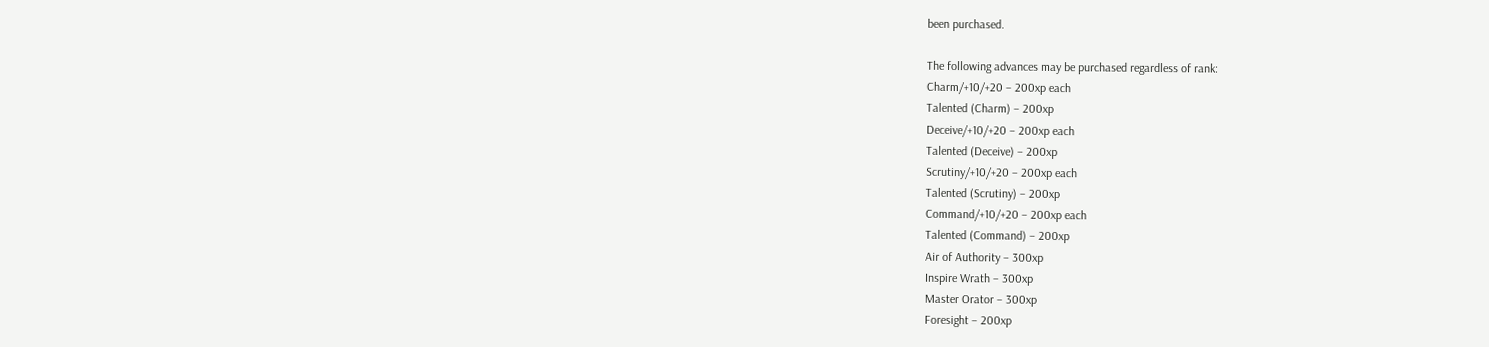been purchased.

The following advances may be purchased regardless of rank:
Charm/+10/+20 – 200xp each
Talented (Charm) – 200xp
Deceive/+10/+20 – 200xp each
Talented (Deceive) – 200xp
Scrutiny/+10/+20 – 200xp each
Talented (Scrutiny) – 200xp
Command/+10/+20 – 200xp each
Talented (Command) – 200xp
Air of Authority – 300xp
Inspire Wrath – 300xp
Master Orator – 300xp
Foresight – 200xp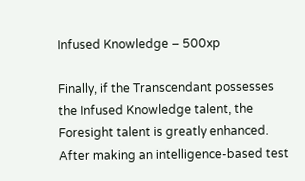Infused Knowledge – 500xp

Finally, if the Transcendant possesses the Infused Knowledge talent, the Foresight talent is greatly enhanced. After making an intelligence-based test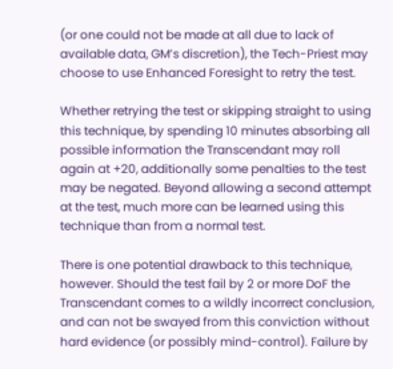(or one could not be made at all due to lack of available data, GM’s discretion), the Tech-Priest may choose to use Enhanced Foresight to retry the test.

Whether retrying the test or skipping straight to using this technique, by spending 10 minutes absorbing all possible information the Transcendant may roll again at +20, additionally some penalties to the test may be negated. Beyond allowing a second attempt at the test, much more can be learned using this technique than from a normal test.

There is one potential drawback to this technique, however. Should the test fail by 2 or more DoF the Transcendant comes to a wildly incorrect conclusion, and can not be swayed from this conviction without hard evidence (or possibly mind-control). Failure by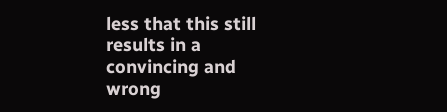less that this still results in a convincing and wrong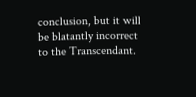conclusion, but it will be blatantly incorrect to the Transcendant.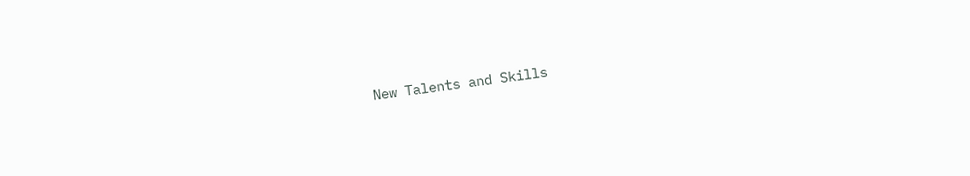New Talents and Skills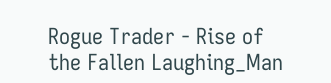Rogue Trader - Rise of the Fallen Laughing_Man